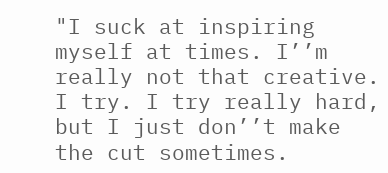"I suck at inspiring myself at times. I’’m really not that creative. I try. I try really hard, but I just don’’t make the cut sometimes.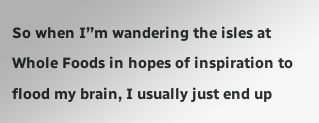So when I’’m wandering the isles at Whole Foods in hopes of inspiration to flood my brain, I usually just end up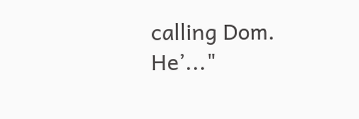calling Dom. He’..."